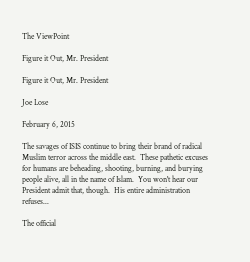The ViewPoint

Figure it Out, Mr. President

Figure it Out, Mr. President

Joe Lose

February 6, 2015

The savages of ISIS continue to bring their brand of radical Muslim terror across the middle east.  These pathetic excuses for humans are beheading, shooting, burning, and burying people alive, all in the name of Islam.  You won't hear our President admit that, though.  His entire administration refuses...

The official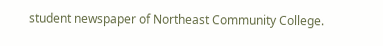student newspaper of Northeast Community College.